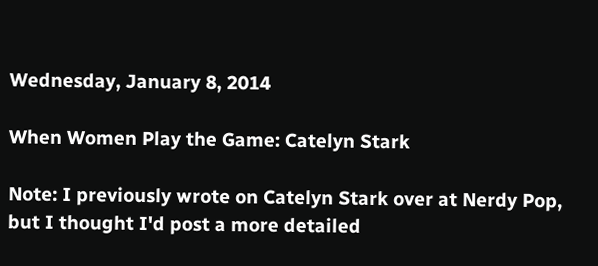Wednesday, January 8, 2014

When Women Play the Game: Catelyn Stark

Note: I previously wrote on Catelyn Stark over at Nerdy Pop, but I thought I'd post a more detailed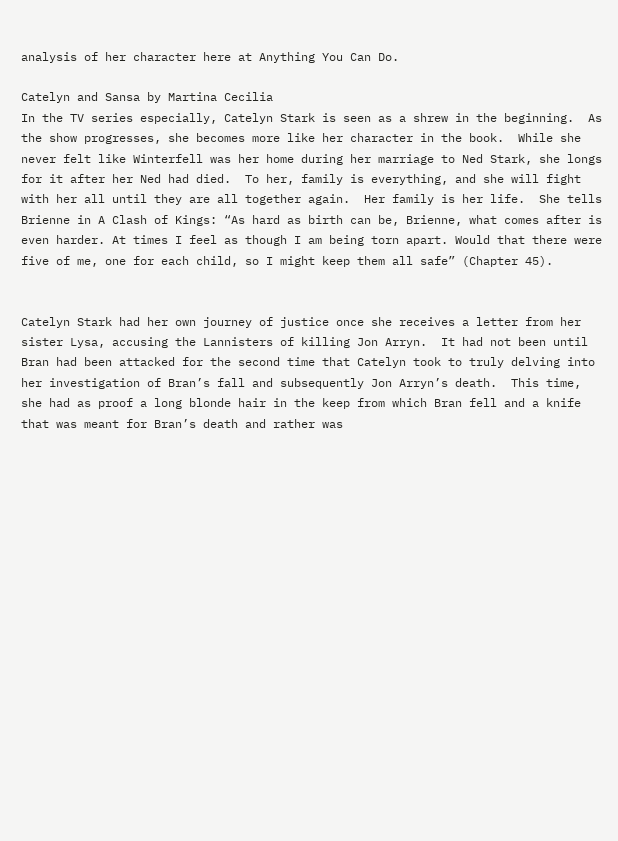analysis of her character here at Anything You Can Do.

Catelyn and Sansa by Martina Cecilia
In the TV series especially, Catelyn Stark is seen as a shrew in the beginning.  As the show progresses, she becomes more like her character in the book.  While she never felt like Winterfell was her home during her marriage to Ned Stark, she longs for it after her Ned had died.  To her, family is everything, and she will fight with her all until they are all together again.  Her family is her life.  She tells Brienne in A Clash of Kings: “As hard as birth can be, Brienne, what comes after is even harder. At times I feel as though I am being torn apart. Would that there were five of me, one for each child, so I might keep them all safe” (Chapter 45).


Catelyn Stark had her own journey of justice once she receives a letter from her sister Lysa, accusing the Lannisters of killing Jon Arryn.  It had not been until Bran had been attacked for the second time that Catelyn took to truly delving into her investigation of Bran’s fall and subsequently Jon Arryn’s death.  This time, she had as proof a long blonde hair in the keep from which Bran fell and a knife that was meant for Bran’s death and rather was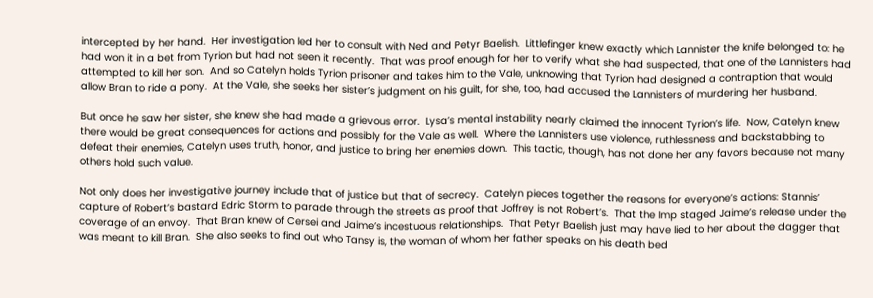intercepted by her hand.  Her investigation led her to consult with Ned and Petyr Baelish.  Littlefinger knew exactly which Lannister the knife belonged to: he had won it in a bet from Tyrion but had not seen it recently.  That was proof enough for her to verify what she had suspected, that one of the Lannisters had attempted to kill her son.  And so Catelyn holds Tyrion prisoner and takes him to the Vale, unknowing that Tyrion had designed a contraption that would allow Bran to ride a pony.  At the Vale, she seeks her sister’s judgment on his guilt, for she, too, had accused the Lannisters of murdering her husband.

But once he saw her sister, she knew she had made a grievous error.  Lysa’s mental instability nearly claimed the innocent Tyrion’s life.  Now, Catelyn knew there would be great consequences for actions and possibly for the Vale as well.  Where the Lannisters use violence, ruthlessness and backstabbing to defeat their enemies, Catelyn uses truth, honor, and justice to bring her enemies down.  This tactic, though, has not done her any favors because not many others hold such value.

Not only does her investigative journey include that of justice but that of secrecy.  Catelyn pieces together the reasons for everyone’s actions: Stannis’ capture of Robert’s bastard Edric Storm to parade through the streets as proof that Joffrey is not Robert’s.  That the Imp staged Jaime’s release under the coverage of an envoy.  That Bran knew of Cersei and Jaime’s incestuous relationships.  That Petyr Baelish just may have lied to her about the dagger that was meant to kill Bran.  She also seeks to find out who Tansy is, the woman of whom her father speaks on his death bed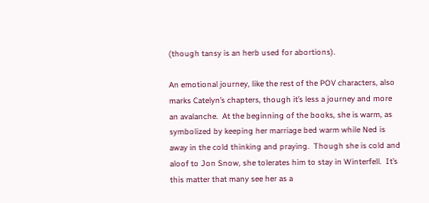(though tansy is an herb used for abortions).

An emotional journey, like the rest of the POV characters, also marks Catelyn’s chapters, though it’s less a journey and more an avalanche.  At the beginning of the books, she is warm, as symbolized by keeping her marriage bed warm while Ned is away in the cold thinking and praying.  Though she is cold and aloof to Jon Snow, she tolerates him to stay in Winterfell.  It’s this matter that many see her as a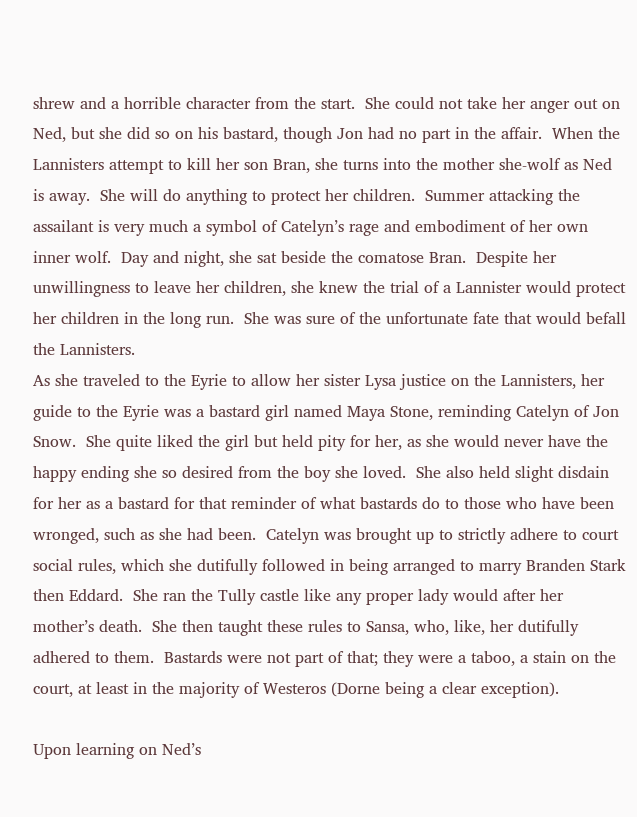shrew and a horrible character from the start.  She could not take her anger out on Ned, but she did so on his bastard, though Jon had no part in the affair.  When the Lannisters attempt to kill her son Bran, she turns into the mother she-wolf as Ned is away.  She will do anything to protect her children.  Summer attacking the assailant is very much a symbol of Catelyn’s rage and embodiment of her own inner wolf.  Day and night, she sat beside the comatose Bran.  Despite her unwillingness to leave her children, she knew the trial of a Lannister would protect her children in the long run.  She was sure of the unfortunate fate that would befall the Lannisters.
As she traveled to the Eyrie to allow her sister Lysa justice on the Lannisters, her guide to the Eyrie was a bastard girl named Maya Stone, reminding Catelyn of Jon Snow.  She quite liked the girl but held pity for her, as she would never have the happy ending she so desired from the boy she loved.  She also held slight disdain for her as a bastard for that reminder of what bastards do to those who have been wronged, such as she had been.  Catelyn was brought up to strictly adhere to court social rules, which she dutifully followed in being arranged to marry Branden Stark then Eddard.  She ran the Tully castle like any proper lady would after her mother’s death.  She then taught these rules to Sansa, who, like, her dutifully adhered to them.  Bastards were not part of that; they were a taboo, a stain on the court, at least in the majority of Westeros (Dorne being a clear exception).

Upon learning on Ned’s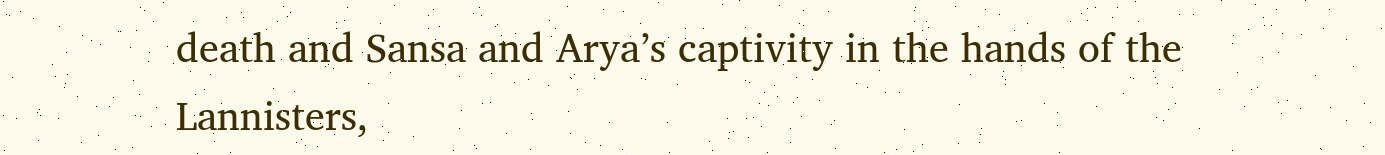death and Sansa and Arya’s captivity in the hands of the Lannisters,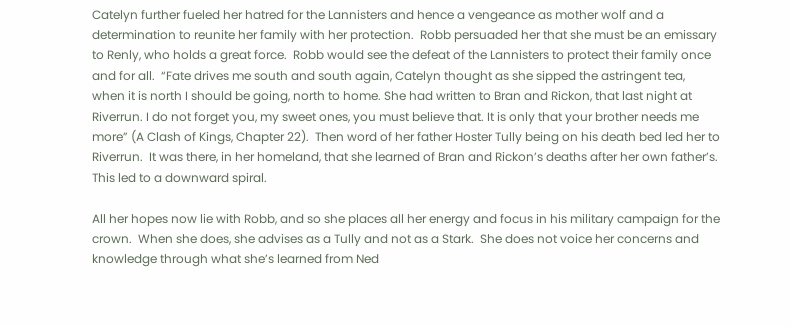Catelyn further fueled her hatred for the Lannisters and hence a vengeance as mother wolf and a determination to reunite her family with her protection.  Robb persuaded her that she must be an emissary to Renly, who holds a great force.  Robb would see the defeat of the Lannisters to protect their family once and for all.  “Fate drives me south and south again, Catelyn thought as she sipped the astringent tea, when it is north I should be going, north to home. She had written to Bran and Rickon, that last night at Riverrun. I do not forget you, my sweet ones, you must believe that. It is only that your brother needs me more” (A Clash of Kings, Chapter 22).  Then word of her father Hoster Tully being on his death bed led her to Riverrun.  It was there, in her homeland, that she learned of Bran and Rickon’s deaths after her own father’s.  This led to a downward spiral.

All her hopes now lie with Robb, and so she places all her energy and focus in his military campaign for the crown.  When she does, she advises as a Tully and not as a Stark.  She does not voice her concerns and knowledge through what she’s learned from Ned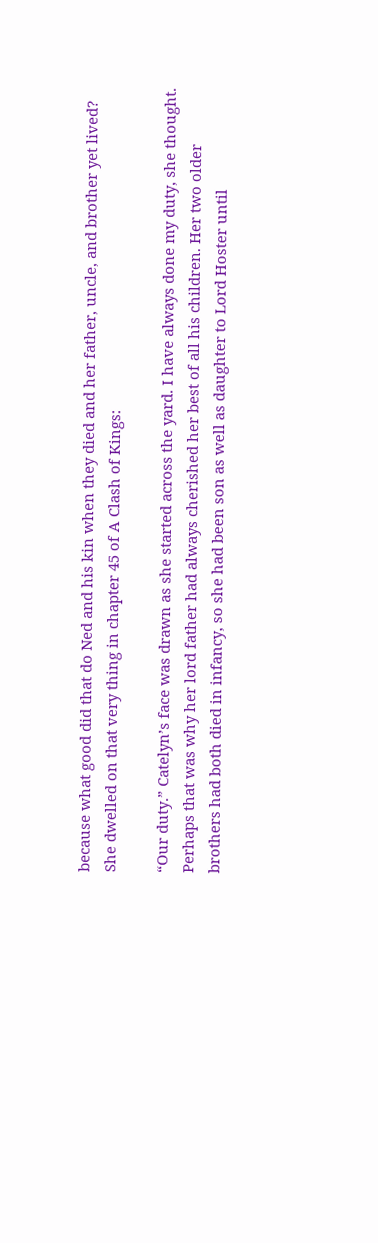because what good did that do Ned and his kin when they died and her father, uncle, and brother yet lived?  She dwelled on that very thing in chapter 45 of A Clash of Kings:

“Our duty.” Catelyn’s face was drawn as she started across the yard. I have always done my duty, she thought. Perhaps that was why her lord father had always cherished her best of all his children. Her two older brothers had both died in infancy, so she had been son as well as daughter to Lord Hoster until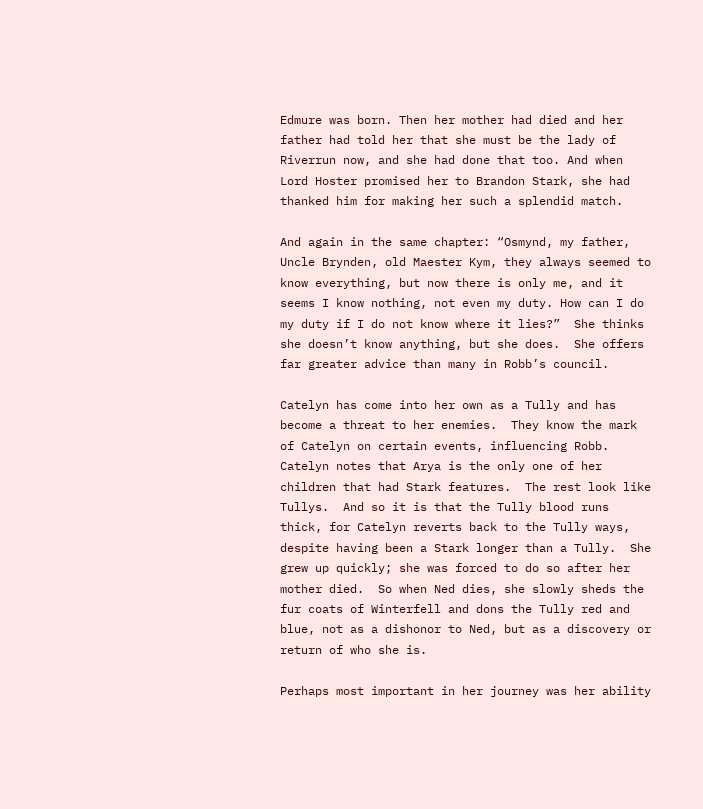Edmure was born. Then her mother had died and her father had told her that she must be the lady of Riverrun now, and she had done that too. And when Lord Hoster promised her to Brandon Stark, she had thanked him for making her such a splendid match.

And again in the same chapter: “Osmynd, my father, Uncle Brynden, old Maester Kym, they always seemed to know everything, but now there is only me, and it seems I know nothing, not even my duty. How can I do my duty if I do not know where it lies?”  She thinks she doesn’t know anything, but she does.  She offers far greater advice than many in Robb’s council.

Catelyn has come into her own as a Tully and has become a threat to her enemies.  They know the mark of Catelyn on certain events, influencing Robb.  Catelyn notes that Arya is the only one of her children that had Stark features.  The rest look like Tullys.  And so it is that the Tully blood runs thick, for Catelyn reverts back to the Tully ways, despite having been a Stark longer than a Tully.  She grew up quickly; she was forced to do so after her mother died.  So when Ned dies, she slowly sheds the fur coats of Winterfell and dons the Tully red and blue, not as a dishonor to Ned, but as a discovery or return of who she is.

Perhaps most important in her journey was her ability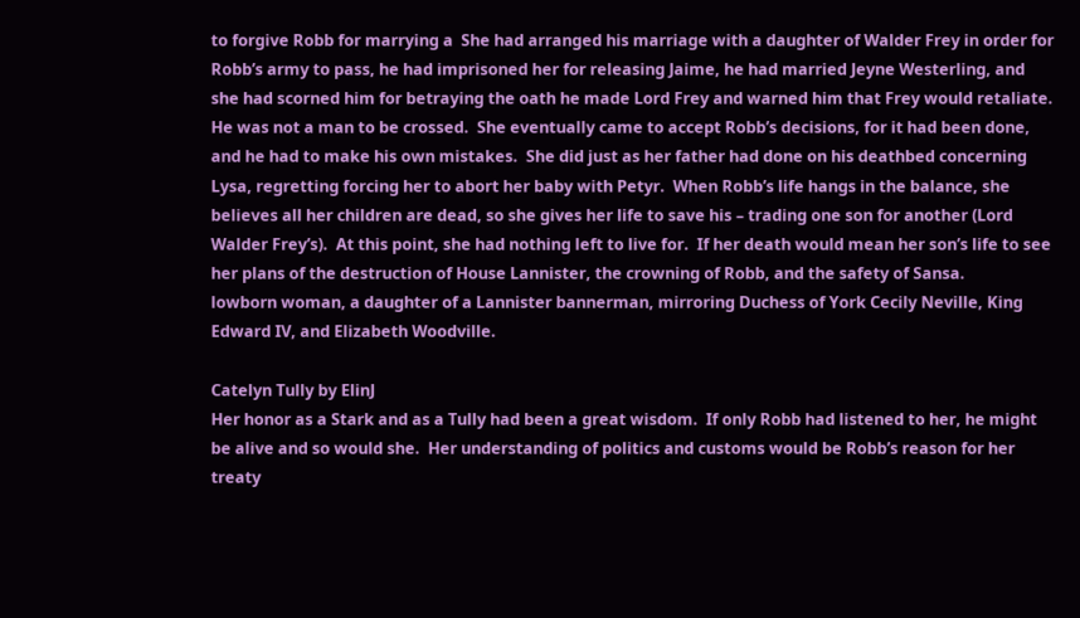to forgive Robb for marrying a  She had arranged his marriage with a daughter of Walder Frey in order for Robb’s army to pass, he had imprisoned her for releasing Jaime, he had married Jeyne Westerling, and she had scorned him for betraying the oath he made Lord Frey and warned him that Frey would retaliate.  He was not a man to be crossed.  She eventually came to accept Robb’s decisions, for it had been done, and he had to make his own mistakes.  She did just as her father had done on his deathbed concerning Lysa, regretting forcing her to abort her baby with Petyr.  When Robb’s life hangs in the balance, she believes all her children are dead, so she gives her life to save his – trading one son for another (Lord Walder Frey’s).  At this point, she had nothing left to live for.  If her death would mean her son’s life to see her plans of the destruction of House Lannister, the crowning of Robb, and the safety of Sansa.
lowborn woman, a daughter of a Lannister bannerman, mirroring Duchess of York Cecily Neville, King Edward IV, and Elizabeth Woodville.

Catelyn Tully by ElinJ
Her honor as a Stark and as a Tully had been a great wisdom.  If only Robb had listened to her, he might be alive and so would she.  Her understanding of politics and customs would be Robb’s reason for her treaty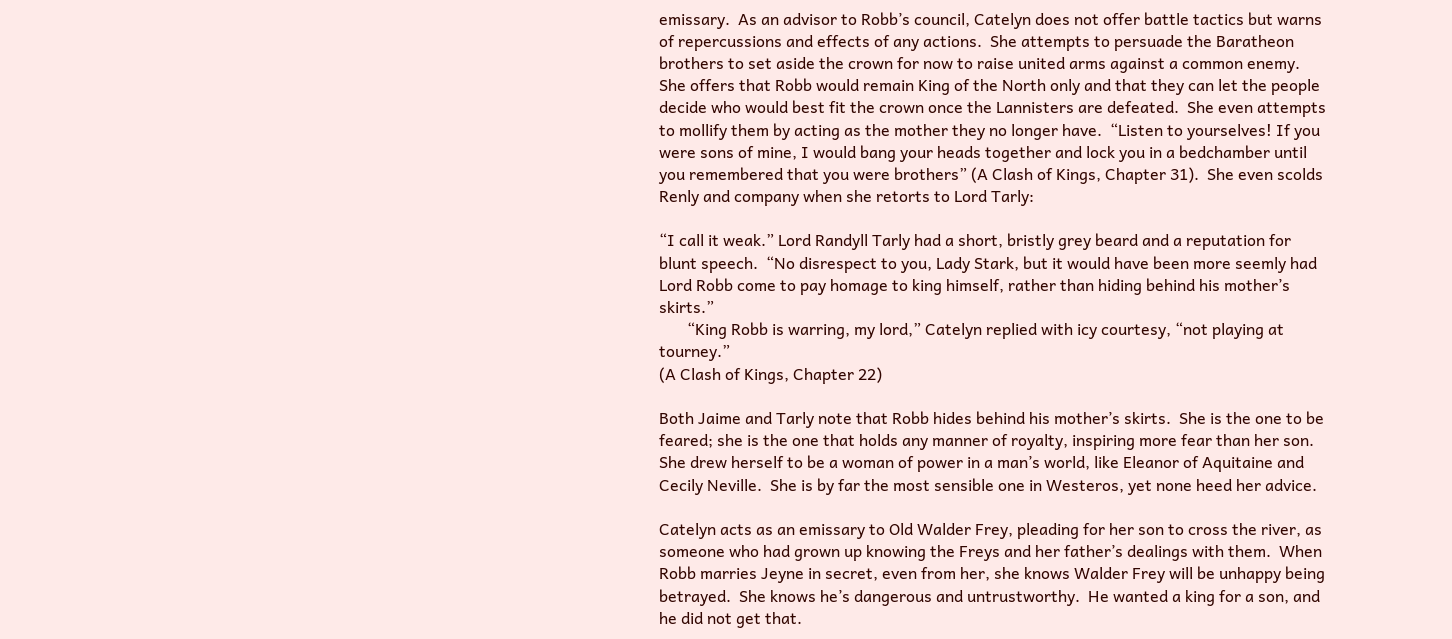emissary.  As an advisor to Robb’s council, Catelyn does not offer battle tactics but warns of repercussions and effects of any actions.  She attempts to persuade the Baratheon brothers to set aside the crown for now to raise united arms against a common enemy.  She offers that Robb would remain King of the North only and that they can let the people decide who would best fit the crown once the Lannisters are defeated.  She even attempts to mollify them by acting as the mother they no longer have.  “Listen to yourselves! If you were sons of mine, I would bang your heads together and lock you in a bedchamber until you remembered that you were brothers” (A Clash of Kings, Chapter 31).  She even scolds Renly and company when she retorts to Lord Tarly:

“I call it weak.” Lord Randyll Tarly had a short, bristly grey beard and a reputation for blunt speech.  “No disrespect to you, Lady Stark, but it would have been more seemly had Lord Robb come to pay homage to king himself, rather than hiding behind his mother’s skirts.”
       “King Robb is warring, my lord,” Catelyn replied with icy courtesy, “not playing at tourney.”
(A Clash of Kings, Chapter 22)

Both Jaime and Tarly note that Robb hides behind his mother’s skirts.  She is the one to be feared; she is the one that holds any manner of royalty, inspiring more fear than her son.  She drew herself to be a woman of power in a man’s world, like Eleanor of Aquitaine and Cecily Neville.  She is by far the most sensible one in Westeros, yet none heed her advice.

Catelyn acts as an emissary to Old Walder Frey, pleading for her son to cross the river, as someone who had grown up knowing the Freys and her father’s dealings with them.  When Robb marries Jeyne in secret, even from her, she knows Walder Frey will be unhappy being betrayed.  She knows he’s dangerous and untrustworthy.  He wanted a king for a son, and he did not get that.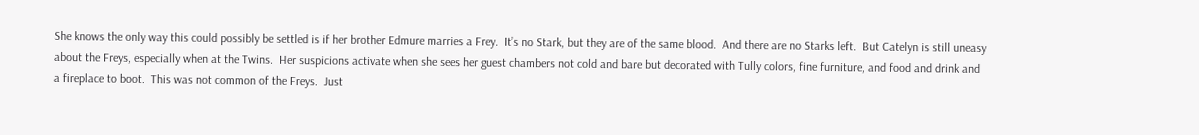She knows the only way this could possibly be settled is if her brother Edmure marries a Frey.  It’s no Stark, but they are of the same blood.  And there are no Starks left.  But Catelyn is still uneasy about the Freys, especially when at the Twins.  Her suspicions activate when she sees her guest chambers not cold and bare but decorated with Tully colors, fine furniture, and food and drink and a fireplace to boot.  This was not common of the Freys.  Just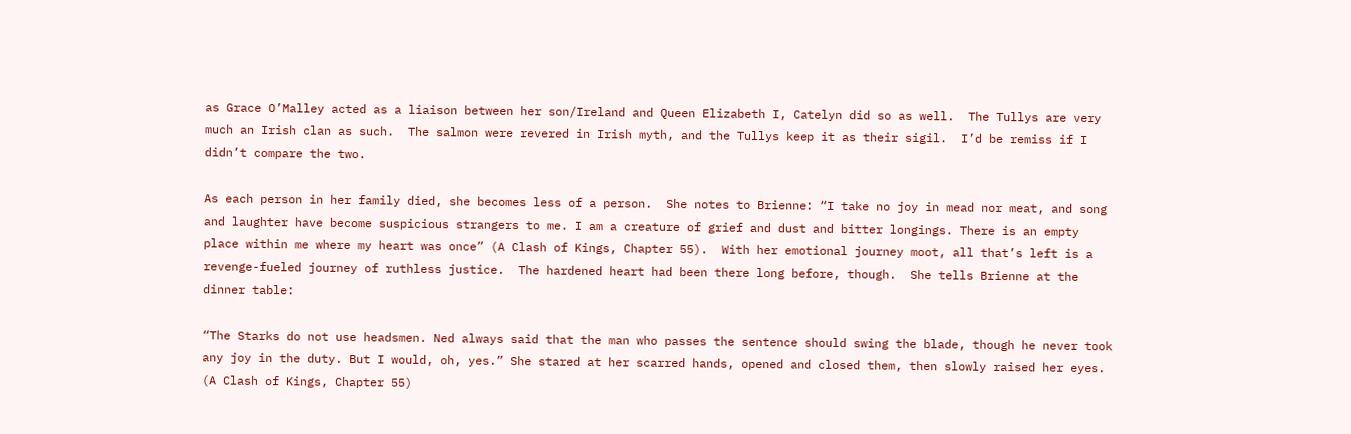as Grace O’Malley acted as a liaison between her son/Ireland and Queen Elizabeth I, Catelyn did so as well.  The Tullys are very much an Irish clan as such.  The salmon were revered in Irish myth, and the Tullys keep it as their sigil.  I’d be remiss if I didn’t compare the two.

As each person in her family died, she becomes less of a person.  She notes to Brienne: “I take no joy in mead nor meat, and song and laughter have become suspicious strangers to me. I am a creature of grief and dust and bitter longings. There is an empty place within me where my heart was once” (A Clash of Kings, Chapter 55).  With her emotional journey moot, all that’s left is a revenge-fueled journey of ruthless justice.  The hardened heart had been there long before, though.  She tells Brienne at the dinner table:

“The Starks do not use headsmen. Ned always said that the man who passes the sentence should swing the blade, though he never took any joy in the duty. But I would, oh, yes.” She stared at her scarred hands, opened and closed them, then slowly raised her eyes. (A Clash of Kings, Chapter 55)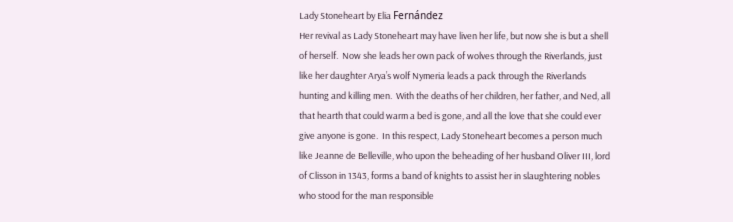Lady Stoneheart by Elia Fernández
Her revival as Lady Stoneheart may have liven her life, but now she is but a shell of herself.  Now she leads her own pack of wolves through the Riverlands, just like her daughter Arya’s wolf Nymeria leads a pack through the Riverlands hunting and killing men.  With the deaths of her children, her father, and Ned, all that hearth that could warm a bed is gone, and all the love that she could ever give anyone is gone.  In this respect, Lady Stoneheart becomes a person much like Jeanne de Belleville, who upon the beheading of her husband Oliver III, lord of Clisson in 1343, forms a band of knights to assist her in slaughtering nobles who stood for the man responsible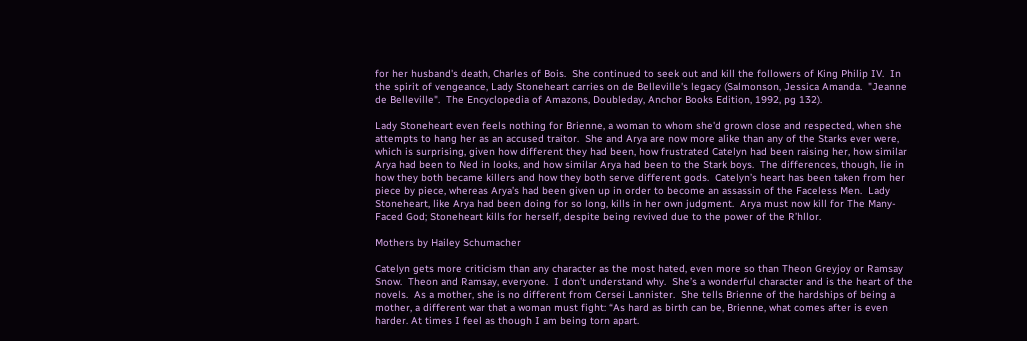for her husband's death, Charles of Bois.  She continued to seek out and kill the followers of King Philip IV.  In the spirit of vengeance, Lady Stoneheart carries on de Belleville's legacy (Salmonson, Jessica Amanda.  "Jeanne de Belleville".  The Encyclopedia of Amazons, Doubleday, Anchor Books Edition, 1992, pg 132).

Lady Stoneheart even feels nothing for Brienne, a woman to whom she'd grown close and respected, when she attempts to hang her as an accused traitor.  She and Arya are now more alike than any of the Starks ever were, which is surprising, given how different they had been, how frustrated Catelyn had been raising her, how similar Arya had been to Ned in looks, and how similar Arya had been to the Stark boys.  The differences, though, lie in how they both became killers and how they both serve different gods.  Catelyn’s heart has been taken from her piece by piece, whereas Arya’s had been given up in order to become an assassin of the Faceless Men.  Lady Stoneheart, like Arya had been doing for so long, kills in her own judgment.  Arya must now kill for The Many-Faced God; Stoneheart kills for herself, despite being revived due to the power of the R’hllor.

Mothers by Hailey Schumacher

Catelyn gets more criticism than any character as the most hated, even more so than Theon Greyjoy or Ramsay Snow.  Theon and Ramsay, everyone.  I don’t understand why.  She’s a wonderful character and is the heart of the novels.  As a mother, she is no different from Cersei Lannister.  She tells Brienne of the hardships of being a mother, a different war that a woman must fight: “As hard as birth can be, Brienne, what comes after is even harder. At times I feel as though I am being torn apart.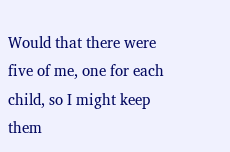Would that there were five of me, one for each child, so I might keep them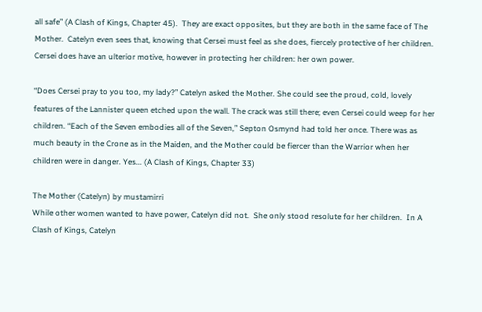all safe” (A Clash of Kings, Chapter 45).  They are exact opposites, but they are both in the same face of The Mother.  Catelyn even sees that, knowing that Cersei must feel as she does, fiercely protective of her children.  Cersei does have an ulterior motive, however in protecting her children: her own power.

“Does Cersei pray to you too, my lady?” Catelyn asked the Mother. She could see the proud, cold, lovely features of the Lannister queen etched upon the wall. The crack was still there; even Cersei could weep for her children. “Each of the Seven embodies all of the Seven,” Septon Osmynd had told her once. There was as much beauty in the Crone as in the Maiden, and the Mother could be fiercer than the Warrior when her children were in danger. Yes... (A Clash of Kings, Chapter 33)

The Mother (Catelyn) by mustamirri
While other women wanted to have power, Catelyn did not.  She only stood resolute for her children.  In A Clash of Kings, Catelyn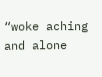“woke aching and alone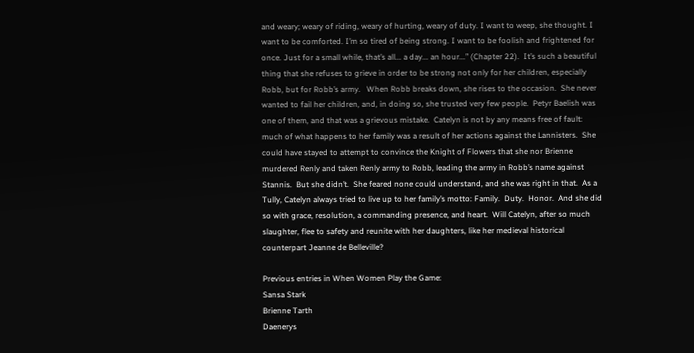and weary; weary of riding, weary of hurting, weary of duty. I want to weep, she thought. I want to be comforted. I’m so tired of being strong. I want to be foolish and frightened for once. Just for a small while, that’s all... a day... an hour...” (Chapter 22).  It’s such a beautiful thing that she refuses to grieve in order to be strong not only for her children, especially Robb, but for Robb’s army.   When Robb breaks down, she rises to the occasion.  She never wanted to fail her children, and, in doing so, she trusted very few people.  Petyr Baelish was one of them, and that was a grievous mistake.  Catelyn is not by any means free of fault: much of what happens to her family was a result of her actions against the Lannisters.  She could have stayed to attempt to convince the Knight of Flowers that she nor Brienne murdered Renly and taken Renly army to Robb, leading the army in Robb’s name against Stannis.  But she didn’t.  She feared none could understand, and she was right in that.  As a Tully, Catelyn always tried to live up to her family’s motto: Family.  Duty.  Honor.  And she did so with grace, resolution, a commanding presence, and heart.  Will Catelyn, after so much slaughter, flee to safety and reunite with her daughters, like her medieval historical counterpart Jeanne de Belleville?

Previous entries in When Women Play the Game:
Sansa Stark
Brienne Tarth
Daenerys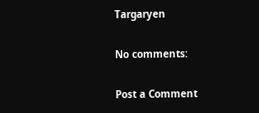Targaryen

No comments:

Post a Comment